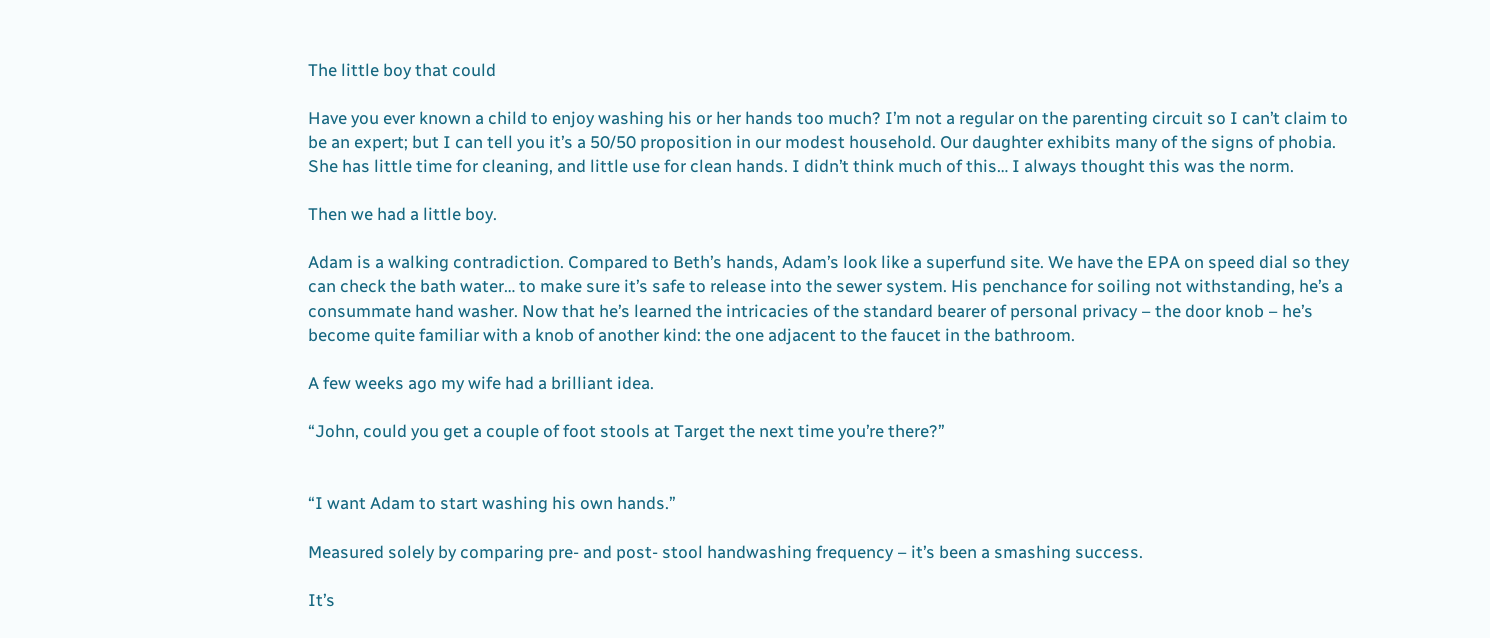The little boy that could

Have you ever known a child to enjoy washing his or her hands too much? I’m not a regular on the parenting circuit so I can’t claim to be an expert; but I can tell you it’s a 50/50 proposition in our modest household. Our daughter exhibits many of the signs of phobia. She has little time for cleaning, and little use for clean hands. I didn’t think much of this… I always thought this was the norm.

Then we had a little boy.

Adam is a walking contradiction. Compared to Beth’s hands, Adam’s look like a superfund site. We have the EPA on speed dial so they can check the bath water… to make sure it’s safe to release into the sewer system. His penchance for soiling not withstanding, he’s a consummate hand washer. Now that he’s learned the intricacies of the standard bearer of personal privacy – the door knob – he’s become quite familiar with a knob of another kind: the one adjacent to the faucet in the bathroom.

A few weeks ago my wife had a brilliant idea.

“John, could you get a couple of foot stools at Target the next time you’re there?”


“I want Adam to start washing his own hands.”

Measured solely by comparing pre- and post- stool handwashing frequency – it’s been a smashing success.

It’s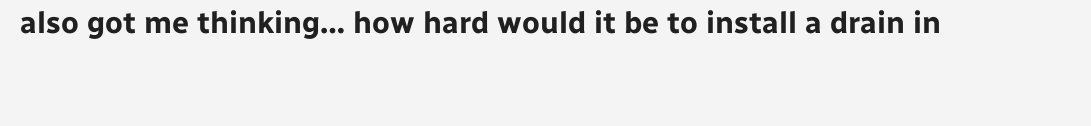also got me thinking… how hard would it be to install a drain in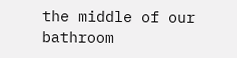the middle of our bathroom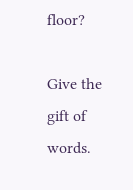floor?

Give the gift of words.